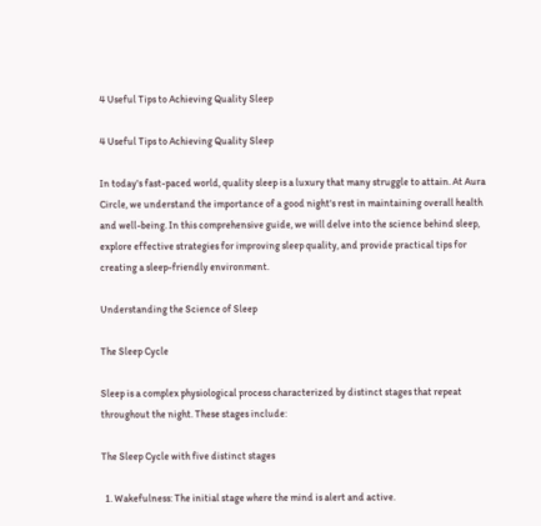4 Useful Tips to Achieving Quality Sleep

4 Useful Tips to Achieving Quality Sleep

In today's fast-paced world, quality sleep is a luxury that many struggle to attain. At Aura Circle, we understand the importance of a good night's rest in maintaining overall health and well-being. In this comprehensive guide, we will delve into the science behind sleep, explore effective strategies for improving sleep quality, and provide practical tips for creating a sleep-friendly environment.

Understanding the Science of Sleep

The Sleep Cycle

Sleep is a complex physiological process characterized by distinct stages that repeat throughout the night. These stages include:

The Sleep Cycle with five distinct stages

  1. Wakefulness: The initial stage where the mind is alert and active.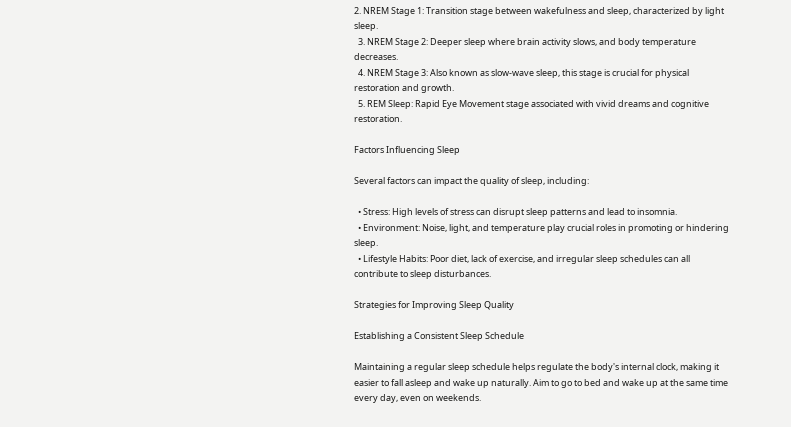2. NREM Stage 1: Transition stage between wakefulness and sleep, characterized by light sleep.
  3. NREM Stage 2: Deeper sleep where brain activity slows, and body temperature decreases.
  4. NREM Stage 3: Also known as slow-wave sleep, this stage is crucial for physical restoration and growth.
  5. REM Sleep: Rapid Eye Movement stage associated with vivid dreams and cognitive restoration.

Factors Influencing Sleep

Several factors can impact the quality of sleep, including:

  • Stress: High levels of stress can disrupt sleep patterns and lead to insomnia.
  • Environment: Noise, light, and temperature play crucial roles in promoting or hindering sleep.
  • Lifestyle Habits: Poor diet, lack of exercise, and irregular sleep schedules can all contribute to sleep disturbances.

Strategies for Improving Sleep Quality

Establishing a Consistent Sleep Schedule

Maintaining a regular sleep schedule helps regulate the body's internal clock, making it easier to fall asleep and wake up naturally. Aim to go to bed and wake up at the same time every day, even on weekends.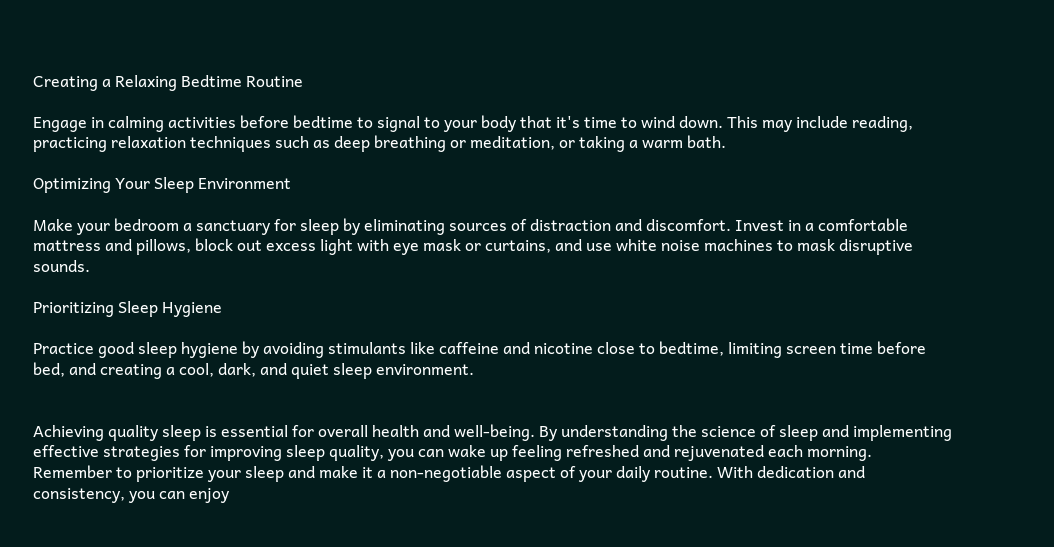Creating a Relaxing Bedtime Routine

Engage in calming activities before bedtime to signal to your body that it's time to wind down. This may include reading, practicing relaxation techniques such as deep breathing or meditation, or taking a warm bath.

Optimizing Your Sleep Environment

Make your bedroom a sanctuary for sleep by eliminating sources of distraction and discomfort. Invest in a comfortable mattress and pillows, block out excess light with eye mask or curtains, and use white noise machines to mask disruptive sounds.

Prioritizing Sleep Hygiene

Practice good sleep hygiene by avoiding stimulants like caffeine and nicotine close to bedtime, limiting screen time before bed, and creating a cool, dark, and quiet sleep environment.


Achieving quality sleep is essential for overall health and well-being. By understanding the science of sleep and implementing effective strategies for improving sleep quality, you can wake up feeling refreshed and rejuvenated each morning. Remember to prioritize your sleep and make it a non-negotiable aspect of your daily routine. With dedication and consistency, you can enjoy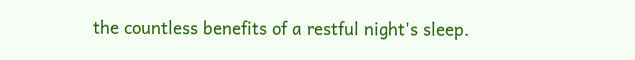the countless benefits of a restful night's sleep.